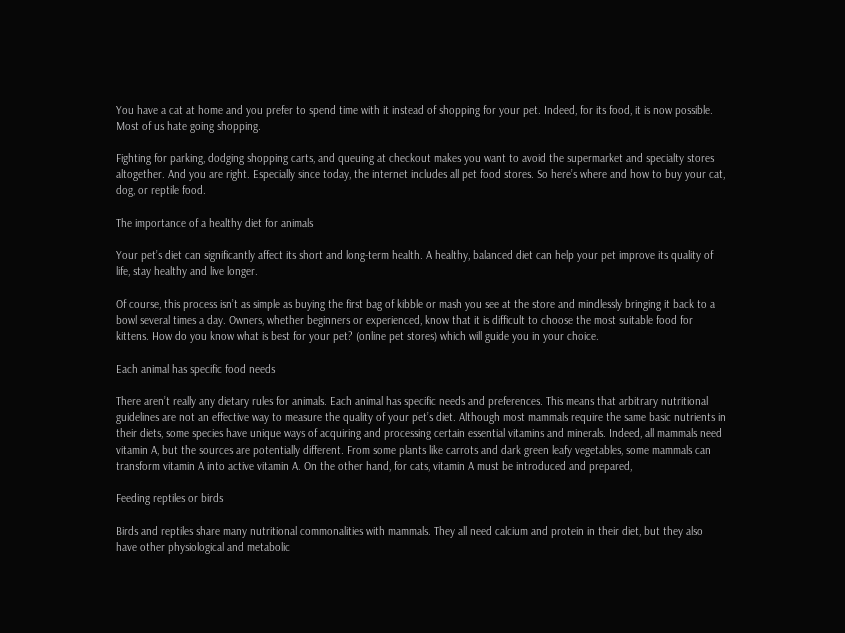You have a cat at home and you prefer to spend time with it instead of shopping for your pet. Indeed, for its food, it is now possible. Most of us hate going shopping.

Fighting for parking, dodging shopping carts, and queuing at checkout makes you want to avoid the supermarket and specialty stores altogether. And you are right. Especially since today, the internet includes all pet food stores. So here’s where and how to buy your cat, dog, or reptile food.

The importance of a healthy diet for animals

Your pet’s diet can significantly affect its short and long-term health. A healthy, balanced diet can help your pet improve its quality of life, stay healthy and live longer.

Of course, this process isn’t as simple as buying the first bag of kibble or mash you see at the store and mindlessly bringing it back to a bowl several times a day. Owners, whether beginners or experienced, know that it is difficult to choose the most suitable food for kittens. How do you know what is best for your pet? (online pet stores) which will guide you in your choice.

Each animal has specific food needs

There aren’t really any dietary rules for animals. Each animal has specific needs and preferences. This means that arbitrary nutritional guidelines are not an effective way to measure the quality of your pet’s diet. Although most mammals require the same basic nutrients in their diets, some species have unique ways of acquiring and processing certain essential vitamins and minerals. Indeed, all mammals need vitamin A, but the sources are potentially different. From some plants like carrots and dark green leafy vegetables, some mammals can transform vitamin A into active vitamin A. On the other hand, for cats, vitamin A must be introduced and prepared,

Feeding reptiles or birds

Birds and reptiles share many nutritional commonalities with mammals. They all need calcium and protein in their diet, but they also have other physiological and metabolic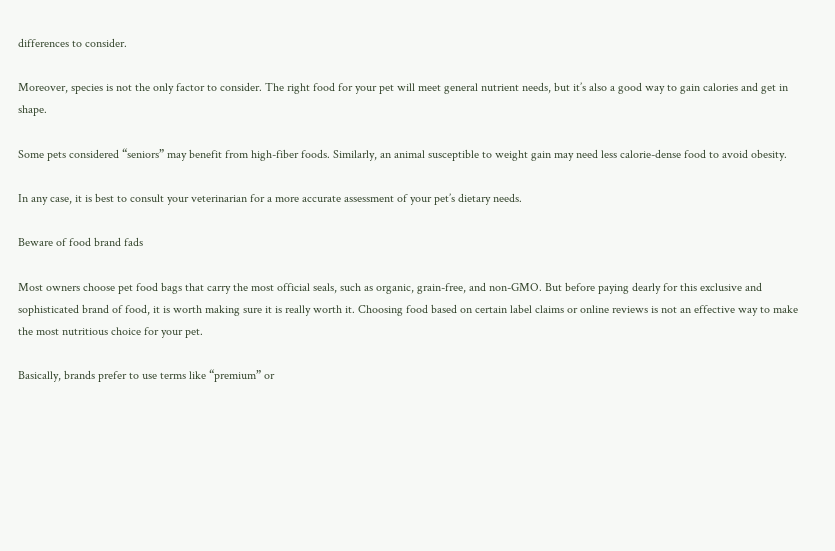differences to consider.

Moreover, species is not the only factor to consider. The right food for your pet will meet general nutrient needs, but it’s also a good way to gain calories and get in shape.

Some pets considered “seniors” may benefit from high-fiber foods. Similarly, an animal susceptible to weight gain may need less calorie-dense food to avoid obesity.

In any case, it is best to consult your veterinarian for a more accurate assessment of your pet’s dietary needs.

Beware of food brand fads

Most owners choose pet food bags that carry the most official seals, such as organic, grain-free, and non-GMO. But before paying dearly for this exclusive and sophisticated brand of food, it is worth making sure it is really worth it. Choosing food based on certain label claims or online reviews is not an effective way to make the most nutritious choice for your pet.

Basically, brands prefer to use terms like “premium” or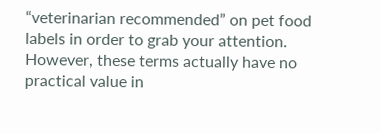“veterinarian recommended” on pet food labels in order to grab your attention. However, these terms actually have no practical value in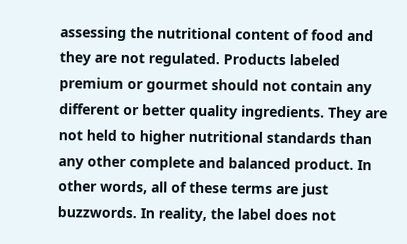assessing the nutritional content of food and they are not regulated. Products labeled premium or gourmet should not contain any different or better quality ingredients. They are not held to higher nutritional standards than any other complete and balanced product. In other words, all of these terms are just buzzwords. In reality, the label does not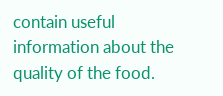contain useful information about the quality of the food.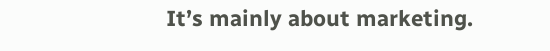It’s mainly about marketing.